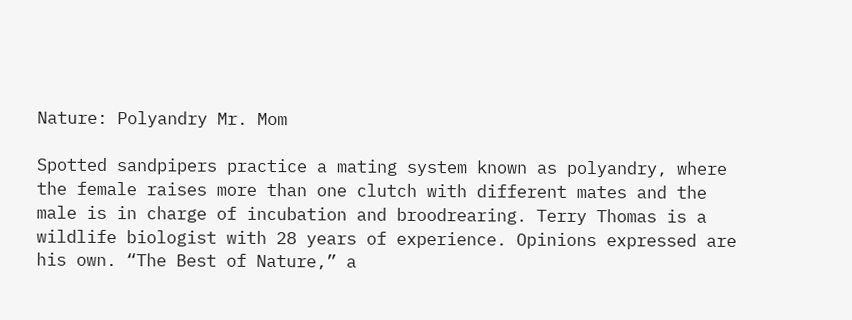Nature: Polyandry Mr. Mom

Spotted sandpipers practice a mating system known as polyandry, where the female raises more than one clutch with different mates and the male is in charge of incubation and broodrearing. Terry Thomas is a wildlife biologist with 28 years of experience. Opinions expressed are his own. “The Best of Nature,” a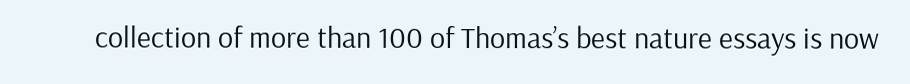collection of more than 100 of Thomas’s best nature essays is now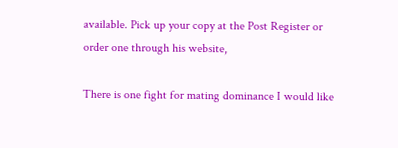available. Pick up your copy at the Post Register or order one through his website,

There is one fight for mating dominance I would like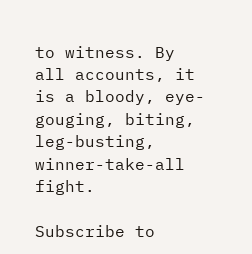to witness. By all accounts, it is a bloody, eye-gouging, biting, leg-busting, winner-take-all fight.

Subscribe to